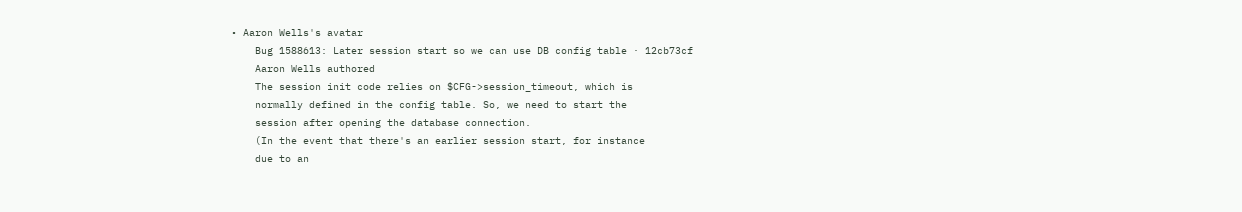• Aaron Wells's avatar
    Bug 1588613: Later session start so we can use DB config table · 12cb73cf
    Aaron Wells authored
    The session init code relies on $CFG->session_timeout, which is
    normally defined in the config table. So, we need to start the
    session after opening the database connection.
    (In the event that there's an earlier session start, for instance
    due to an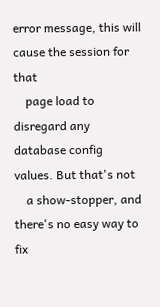error message, this will cause the session for that
    page load to disregard any database config values. But that's not
    a show-stopper, and there's no easy way to fix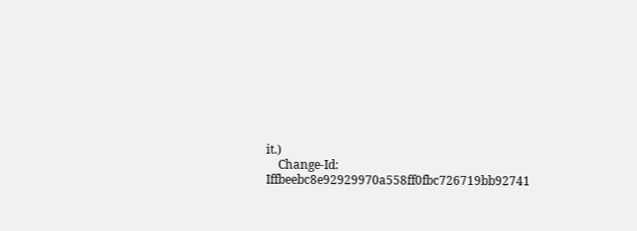it.)
    Change-Id: Iffbeebc8e92929970a558ff0fbc726719bb92741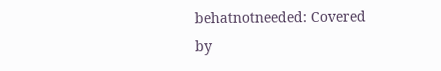behatnotneeded: Covered by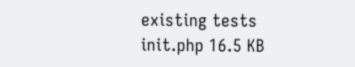existing tests
init.php 16.5 KB